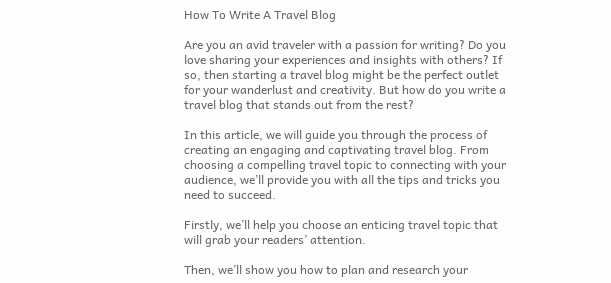How To Write A Travel Blog

Are you an avid traveler with a passion for writing? Do you love sharing your experiences and insights with others? If so, then starting a travel blog might be the perfect outlet for your wanderlust and creativity. But how do you write a travel blog that stands out from the rest?

In this article, we will guide you through the process of creating an engaging and captivating travel blog. From choosing a compelling travel topic to connecting with your audience, we’ll provide you with all the tips and tricks you need to succeed.

Firstly, we’ll help you choose an enticing travel topic that will grab your readers’ attention.

Then, we’ll show you how to plan and research your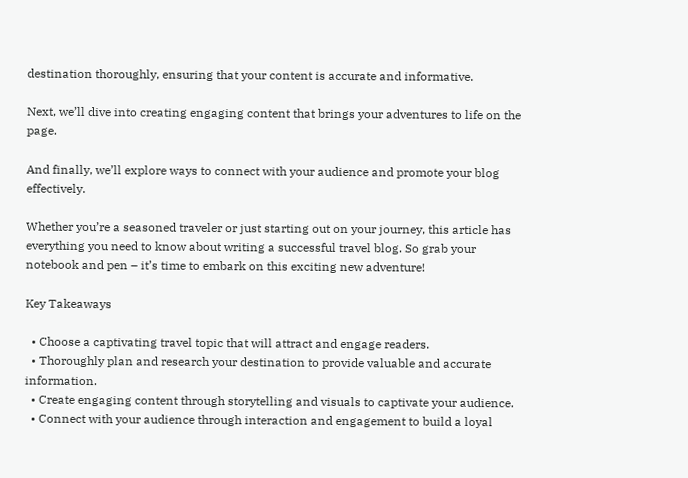destination thoroughly, ensuring that your content is accurate and informative.

Next, we’ll dive into creating engaging content that brings your adventures to life on the page.

And finally, we’ll explore ways to connect with your audience and promote your blog effectively.

Whether you’re a seasoned traveler or just starting out on your journey, this article has everything you need to know about writing a successful travel blog. So grab your notebook and pen – it’s time to embark on this exciting new adventure!

Key Takeaways

  • Choose a captivating travel topic that will attract and engage readers.
  • Thoroughly plan and research your destination to provide valuable and accurate information.
  • Create engaging content through storytelling and visuals to captivate your audience.
  • Connect with your audience through interaction and engagement to build a loyal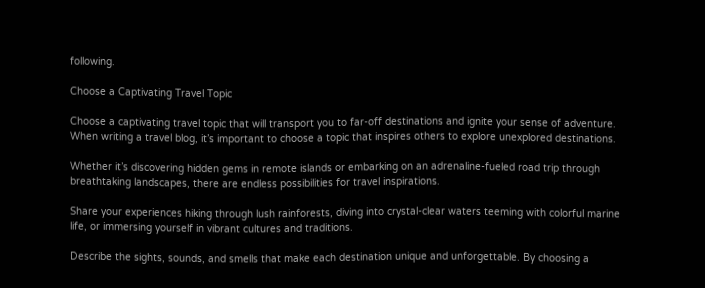following.

Choose a Captivating Travel Topic

Choose a captivating travel topic that will transport you to far-off destinations and ignite your sense of adventure. When writing a travel blog, it’s important to choose a topic that inspires others to explore unexplored destinations.

Whether it’s discovering hidden gems in remote islands or embarking on an adrenaline-fueled road trip through breathtaking landscapes, there are endless possibilities for travel inspirations.

Share your experiences hiking through lush rainforests, diving into crystal-clear waters teeming with colorful marine life, or immersing yourself in vibrant cultures and traditions.

Describe the sights, sounds, and smells that make each destination unique and unforgettable. By choosing a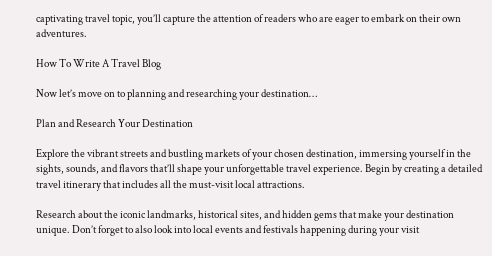captivating travel topic, you’ll capture the attention of readers who are eager to embark on their own adventures.

How To Write A Travel Blog

Now let’s move on to planning and researching your destination…

Plan and Research Your Destination

Explore the vibrant streets and bustling markets of your chosen destination, immersing yourself in the sights, sounds, and flavors that’ll shape your unforgettable travel experience. Begin by creating a detailed travel itinerary that includes all the must-visit local attractions.

Research about the iconic landmarks, historical sites, and hidden gems that make your destination unique. Don’t forget to also look into local events and festivals happening during your visit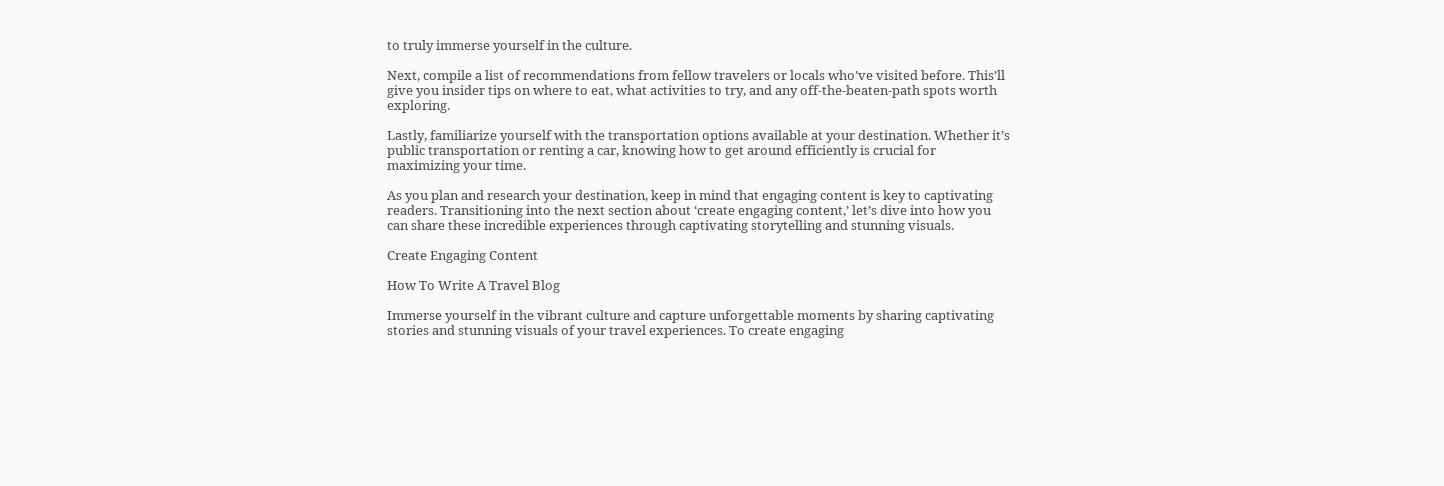to truly immerse yourself in the culture.

Next, compile a list of recommendations from fellow travelers or locals who’ve visited before. This’ll give you insider tips on where to eat, what activities to try, and any off-the-beaten-path spots worth exploring.

Lastly, familiarize yourself with the transportation options available at your destination. Whether it’s public transportation or renting a car, knowing how to get around efficiently is crucial for maximizing your time.

As you plan and research your destination, keep in mind that engaging content is key to captivating readers. Transitioning into the next section about ‘create engaging content,’ let’s dive into how you can share these incredible experiences through captivating storytelling and stunning visuals.

Create Engaging Content

How To Write A Travel Blog

Immerse yourself in the vibrant culture and capture unforgettable moments by sharing captivating stories and stunning visuals of your travel experiences. To create engaging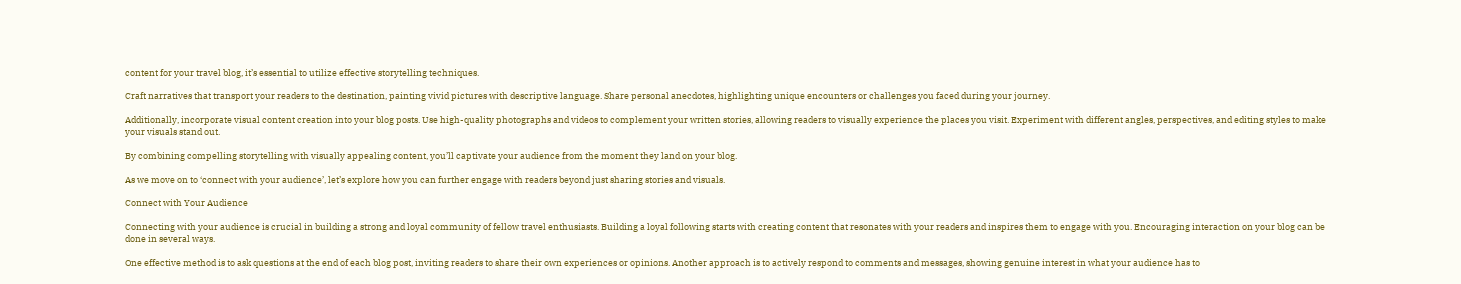content for your travel blog, it’s essential to utilize effective storytelling techniques.

Craft narratives that transport your readers to the destination, painting vivid pictures with descriptive language. Share personal anecdotes, highlighting unique encounters or challenges you faced during your journey.

Additionally, incorporate visual content creation into your blog posts. Use high-quality photographs and videos to complement your written stories, allowing readers to visually experience the places you visit. Experiment with different angles, perspectives, and editing styles to make your visuals stand out.

By combining compelling storytelling with visually appealing content, you’ll captivate your audience from the moment they land on your blog.

As we move on to ‘connect with your audience’, let’s explore how you can further engage with readers beyond just sharing stories and visuals.

Connect with Your Audience

Connecting with your audience is crucial in building a strong and loyal community of fellow travel enthusiasts. Building a loyal following starts with creating content that resonates with your readers and inspires them to engage with you. Encouraging interaction on your blog can be done in several ways.

One effective method is to ask questions at the end of each blog post, inviting readers to share their own experiences or opinions. Another approach is to actively respond to comments and messages, showing genuine interest in what your audience has to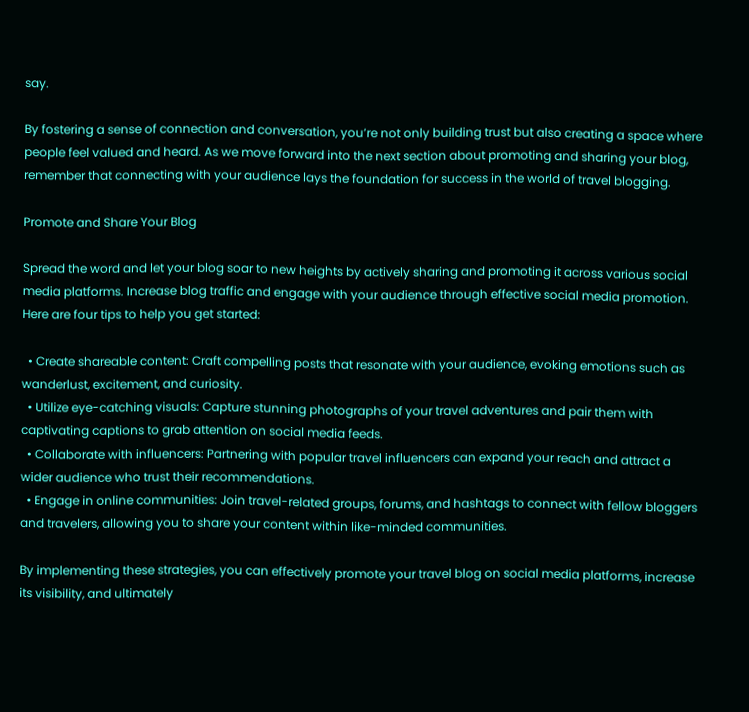say.

By fostering a sense of connection and conversation, you’re not only building trust but also creating a space where people feel valued and heard. As we move forward into the next section about promoting and sharing your blog, remember that connecting with your audience lays the foundation for success in the world of travel blogging.

Promote and Share Your Blog

Spread the word and let your blog soar to new heights by actively sharing and promoting it across various social media platforms. Increase blog traffic and engage with your audience through effective social media promotion. Here are four tips to help you get started:

  • Create shareable content: Craft compelling posts that resonate with your audience, evoking emotions such as wanderlust, excitement, and curiosity.
  • Utilize eye-catching visuals: Capture stunning photographs of your travel adventures and pair them with captivating captions to grab attention on social media feeds.
  • Collaborate with influencers: Partnering with popular travel influencers can expand your reach and attract a wider audience who trust their recommendations.
  • Engage in online communities: Join travel-related groups, forums, and hashtags to connect with fellow bloggers and travelers, allowing you to share your content within like-minded communities.

By implementing these strategies, you can effectively promote your travel blog on social media platforms, increase its visibility, and ultimately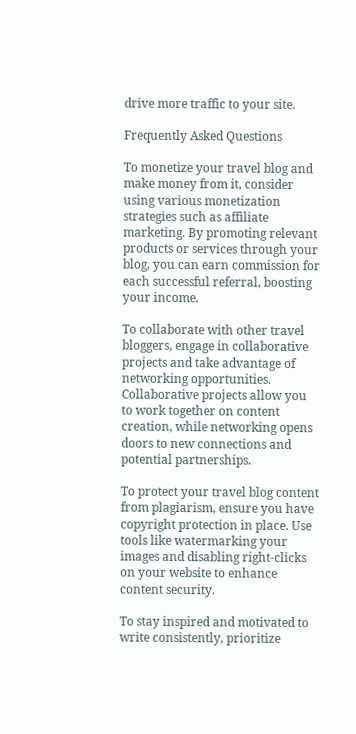drive more traffic to your site.

Frequently Asked Questions

To monetize your travel blog and make money from it, consider using various monetization strategies such as affiliate marketing. By promoting relevant products or services through your blog, you can earn commission for each successful referral, boosting your income.

To collaborate with other travel bloggers, engage in collaborative projects and take advantage of networking opportunities. Collaborative projects allow you to work together on content creation, while networking opens doors to new connections and potential partnerships.

To protect your travel blog content from plagiarism, ensure you have copyright protection in place. Use tools like watermarking your images and disabling right-clicks on your website to enhance content security.

To stay inspired and motivated to write consistently, prioritize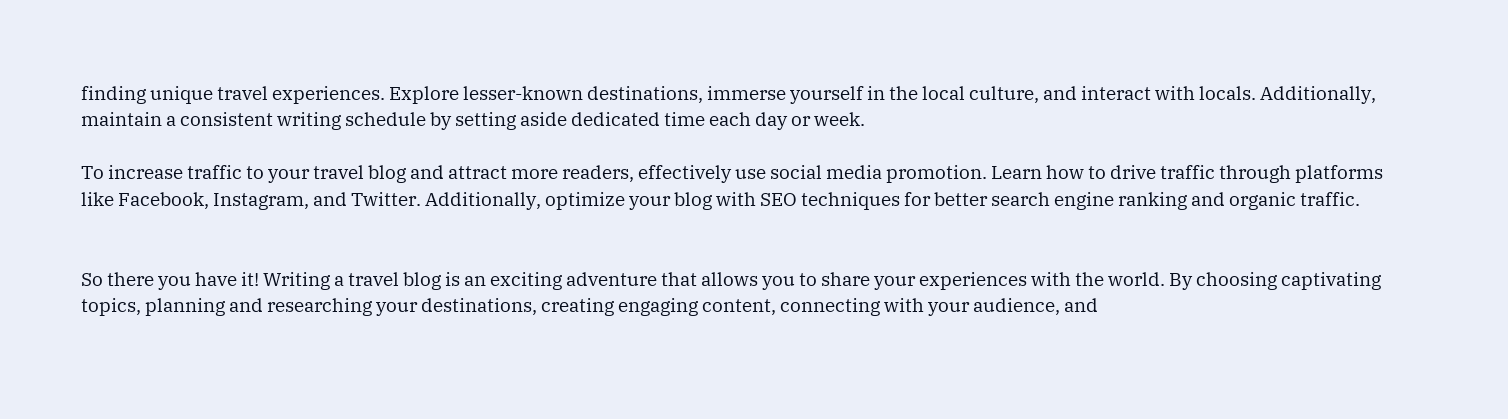finding unique travel experiences. Explore lesser-known destinations, immerse yourself in the local culture, and interact with locals. Additionally, maintain a consistent writing schedule by setting aside dedicated time each day or week.

To increase traffic to your travel blog and attract more readers, effectively use social media promotion. Learn how to drive traffic through platforms like Facebook, Instagram, and Twitter. Additionally, optimize your blog with SEO techniques for better search engine ranking and organic traffic.


So there you have it! Writing a travel blog is an exciting adventure that allows you to share your experiences with the world. By choosing captivating topics, planning and researching your destinations, creating engaging content, connecting with your audience, and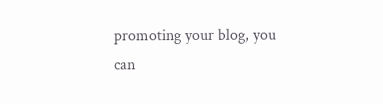promoting your blog, you can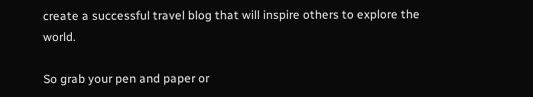create a successful travel blog that will inspire others to explore the world.

So grab your pen and paper or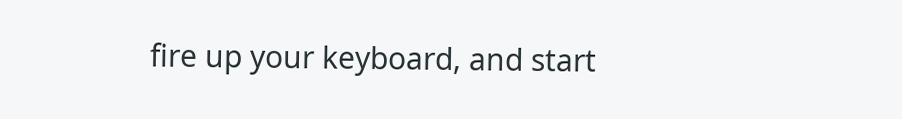fire up your keyboard, and start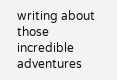writing about those incredible adventures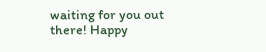waiting for you out there! Happy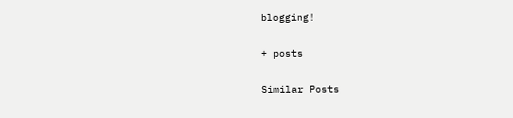blogging!

+ posts

Similar Posts